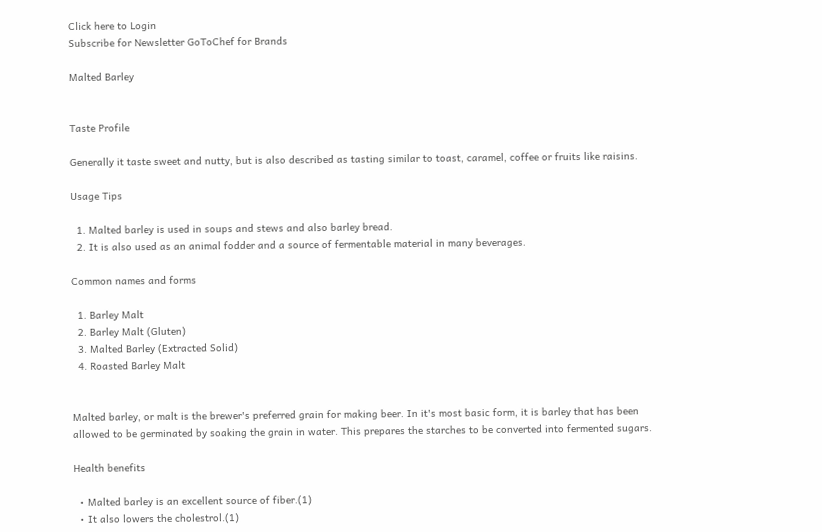Click here to Login
Subscribe for Newsletter GoToChef for Brands

Malted Barley


Taste Profile

Generally it taste sweet and nutty, but is also described as tasting similar to toast, caramel, coffee or fruits like raisins.

Usage Tips

  1. Malted barley is used in soups and stews and also barley bread.
  2. It is also used as an animal fodder and a source of fermentable material in many beverages.

Common names and forms

  1. Barley Malt
  2. Barley Malt (Gluten)
  3. Malted Barley (Extracted Solid)
  4. Roasted Barley Malt


Malted barley, or malt is the brewer's preferred grain for making beer. In it's most basic form, it is barley that has been allowed to be germinated by soaking the grain in water. This prepares the starches to be converted into fermented sugars.

Health benefits

  • Malted barley is an excellent source of fiber.(1)
  • It also lowers the cholestrol.(1)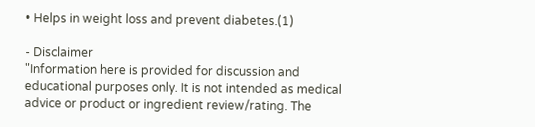• Helps in weight loss and prevent diabetes.(1)

- Disclaimer
"Information here is provided for discussion and educational purposes only. It is not intended as medical advice or product or ingredient review/rating. The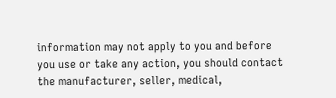information may not apply to you and before you use or take any action, you should contact the manufacturer, seller, medical,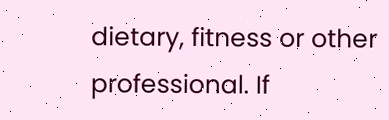dietary, fitness or other professional. If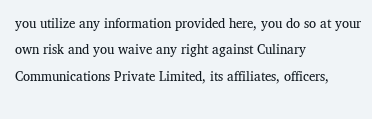you utilize any information provided here, you do so at your own risk and you waive any right against Culinary Communications Private Limited, its affiliates, officers,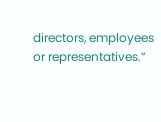directors, employees or representatives.”